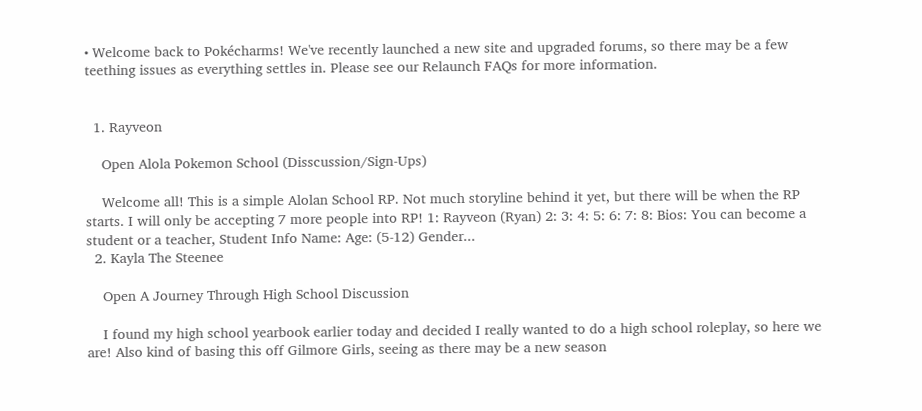• Welcome back to Pokécharms! We've recently launched a new site and upgraded forums, so there may be a few teething issues as everything settles in. Please see our Relaunch FAQs for more information.


  1. Rayveon

    Open Alola Pokemon School (Disscussion/Sign-Ups)

    Welcome all! This is a simple Alolan School RP. Not much storyline behind it yet, but there will be when the RP starts. I will only be accepting 7 more people into RP! 1: Rayveon (Ryan) 2: 3: 4: 5: 6: 7: 8: Bios: You can become a student or a teacher, Student Info Name: Age: (5-12) Gender...
  2. Kayla The Steenee

    Open A Journey Through High School Discussion

    I found my high school yearbook earlier today and decided I really wanted to do a high school roleplay, so here we are! Also kind of basing this off Gilmore Girls, seeing as there may be a new season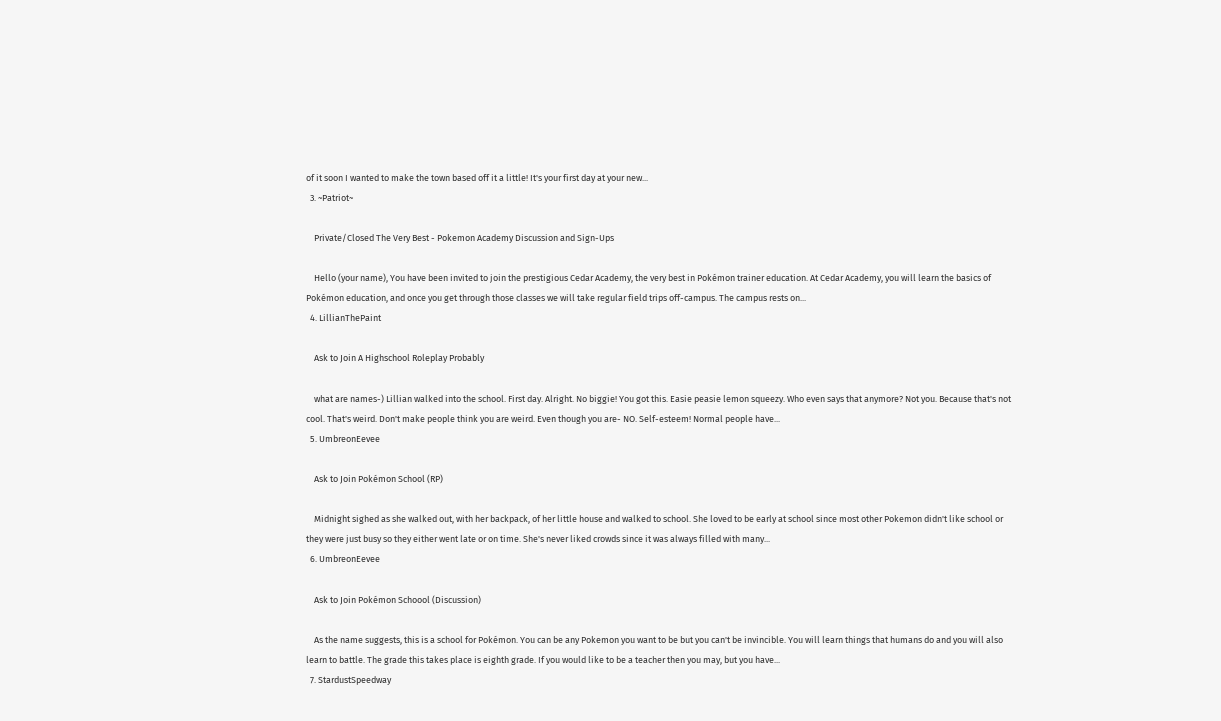of it soon I wanted to make the town based off it a little! It's your first day at your new...
  3. ~Patriot~

    Private/Closed The Very Best - Pokemon Academy Discussion and Sign-Ups

    Hello (your name), You have been invited to join the prestigious Cedar Academy, the very best in Pokémon trainer education. At Cedar Academy, you will learn the basics of Pokémon education, and once you get through those classes we will take regular field trips off-campus. The campus rests on...
  4. LillianThePaint

    Ask to Join A Highschool Roleplay Probably

    what are names-) Lillian walked into the school. First day. Alright. No biggie! You got this. Easie peasie lemon squeezy. Who even says that anymore? Not you. Because that's not cool. That's weird. Don't make people think you are weird. Even though you are- NO. Self-esteem! Normal people have...
  5. UmbreonEevee

    Ask to Join Pokémon School (RP)

    Midnight sighed as she walked out, with her backpack, of her little house and walked to school. She loved to be early at school since most other Pokemon didn't like school or they were just busy so they either went late or on time. She's never liked crowds since it was always filled with many...
  6. UmbreonEevee

    Ask to Join Pokémon Schoool (Discussion)

    As the name suggests, this is a school for Pokémon. You can be any Pokemon you want to be but you can't be invincible. You will learn things that humans do and you will also learn to battle. The grade this takes place is eighth grade. If you would like to be a teacher then you may, but you have...
  7. StardustSpeedway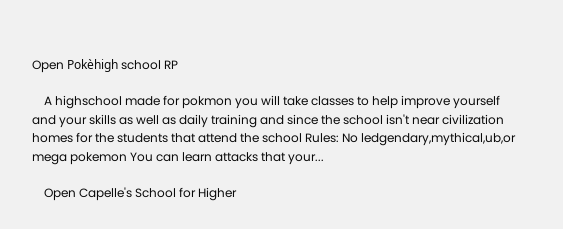Open Pokèhigh school RP

    A highschool made for pokmon you will take classes to help improve yourself and your skills as well as daily training and since the school isn't near civilization homes for the students that attend the school Rules: No ledgendary,mythical,ub,or mega pokemon You can learn attacks that your...

    Open Capelle's School for Higher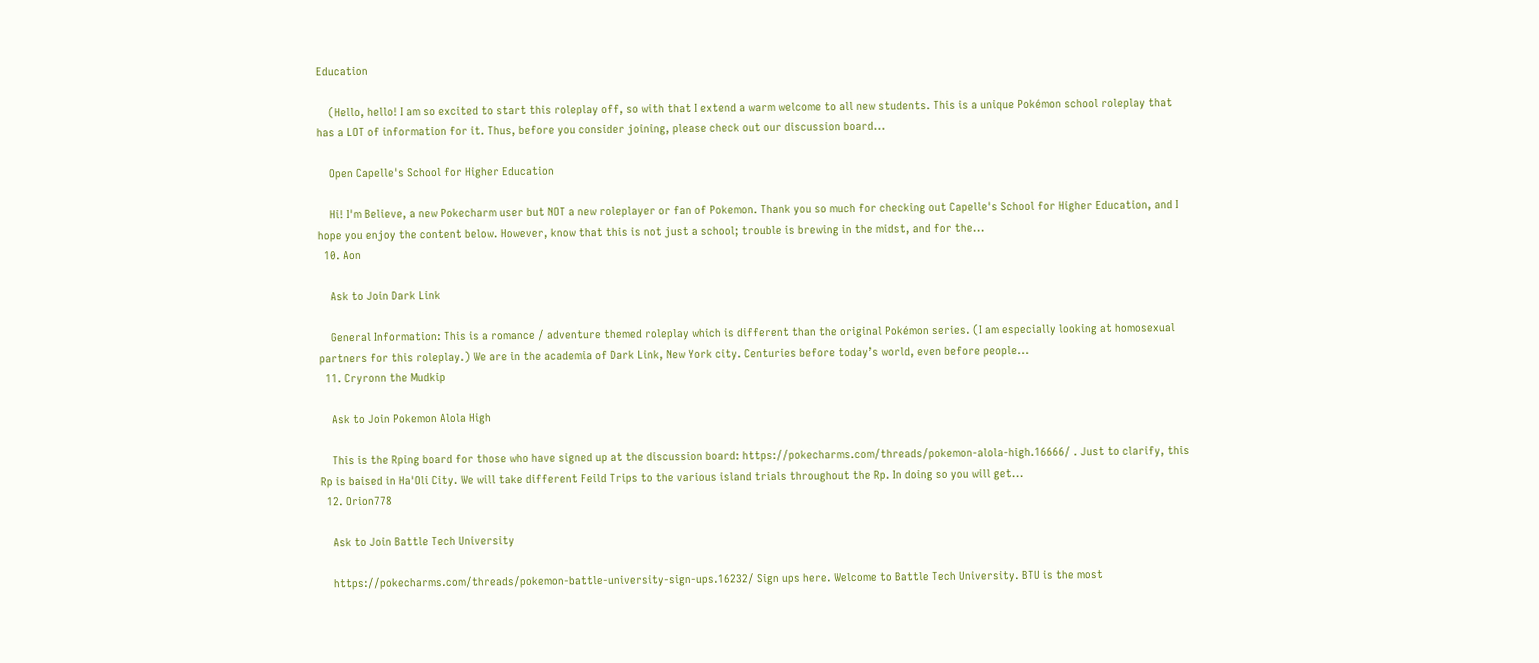Education

    (Hello, hello! I am so excited to start this roleplay off, so with that I extend a warm welcome to all new students. This is a unique Pokémon school roleplay that has a LOT of information for it. Thus, before you consider joining, please check out our discussion board...

    Open Capelle's School for Higher Education

    Hi! I'm Believe, a new Pokecharm user but NOT a new roleplayer or fan of Pokemon. Thank you so much for checking out Capelle's School for Higher Education, and I hope you enjoy the content below. However, know that this is not just a school; trouble is brewing in the midst, and for the...
  10. Aon

    Ask to Join Dark Link

    General Information: This is a romance / adventure themed roleplay which is different than the original Pokémon series. (I am especially looking at homosexual partners for this roleplay.) We are in the academia of Dark Link, New York city. Centuries before today’s world, even before people...
  11. Cryronn the Mudkip

    Ask to Join Pokemon Alola High

    This is the Rping board for those who have signed up at the discussion board: https://pokecharms.com/threads/pokemon-alola-high.16666/ . Just to clarify, this Rp is baised in Ha'Oli City. We will take different Feild Trips to the various island trials throughout the Rp. In doing so you will get...
  12. Orion778

    Ask to Join Battle Tech University

    https://pokecharms.com/threads/pokemon-battle-university-sign-ups.16232/ Sign ups here. Welcome to Battle Tech University. BTU is the most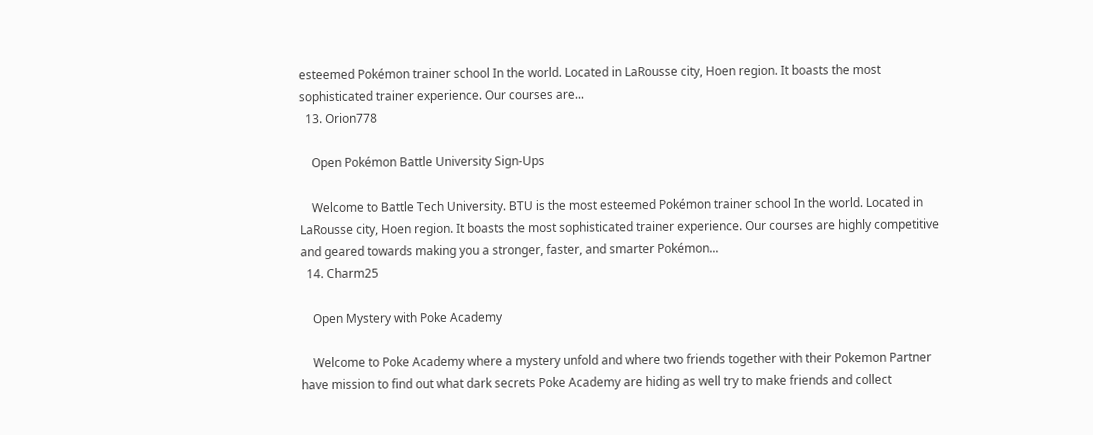esteemed Pokémon trainer school In the world. Located in LaRousse city, Hoen region. It boasts the most sophisticated trainer experience. Our courses are...
  13. Orion778

    Open Pokémon Battle University Sign-Ups

    Welcome to Battle Tech University. BTU is the most esteemed Pokémon trainer school In the world. Located in LaRousse city, Hoen region. It boasts the most sophisticated trainer experience. Our courses are highly competitive and geared towards making you a stronger, faster, and smarter Pokémon...
  14. Charm25

    Open Mystery with Poke Academy

    Welcome to Poke Academy where a mystery unfold and where two friends together with their Pokemon Partner have mission to find out what dark secrets Poke Academy are hiding as well try to make friends and collect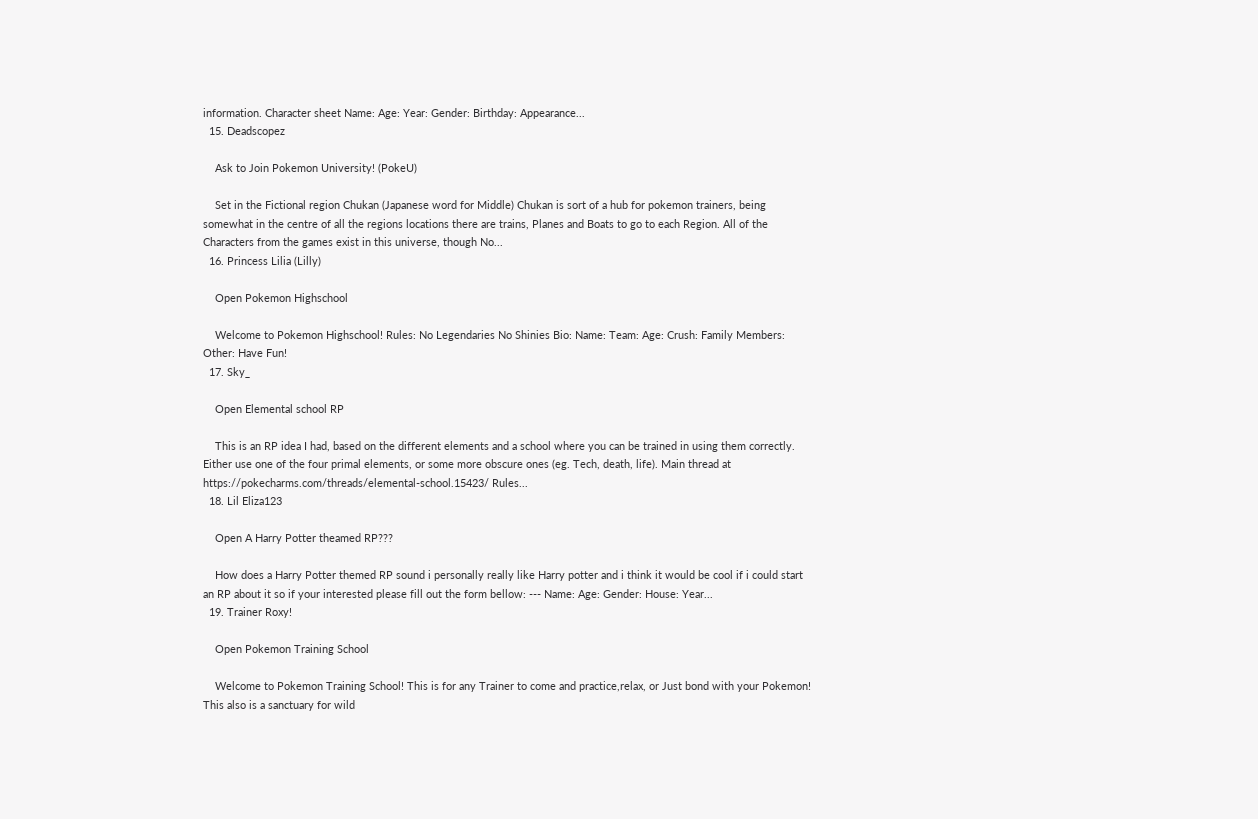information. Character sheet Name: Age: Year: Gender: Birthday: Appearance...
  15. Deadscopez

    Ask to Join Pokemon University! (PokeU)

    Set in the Fictional region Chukan (Japanese word for Middle) Chukan is sort of a hub for pokemon trainers, being somewhat in the centre of all the regions locations there are trains, Planes and Boats to go to each Region. All of the Characters from the games exist in this universe, though No...
  16. Princess Lilia (Lilly)

    Open Pokemon Highschool

    Welcome to Pokemon Highschool! Rules: No Legendaries No Shinies Bio: Name: Team: Age: Crush: Family Members: Other: Have Fun!
  17. Sky_

    Open Elemental school RP

    This is an RP idea I had, based on the different elements and a school where you can be trained in using them correctly. Either use one of the four primal elements, or some more obscure ones (eg. Tech, death, life). Main thread at https://pokecharms.com/threads/elemental-school.15423/ Rules...
  18. Lil Eliza123

    Open A Harry Potter theamed RP???

    How does a Harry Potter themed RP sound i personally really like Harry potter and i think it would be cool if i could start an RP about it so if your interested please fill out the form bellow: --- Name: Age: Gender: House: Year...
  19. Trainer Roxy!

    Open Pokemon Training School

    Welcome to Pokemon Training School! This is for any Trainer to come and practice,relax, or Just bond with your Pokemon! This also is a sanctuary for wild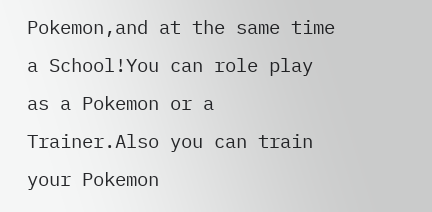Pokemon,and at the same time a School!You can role play as a Pokemon or a Trainer.Also you can train your Pokemon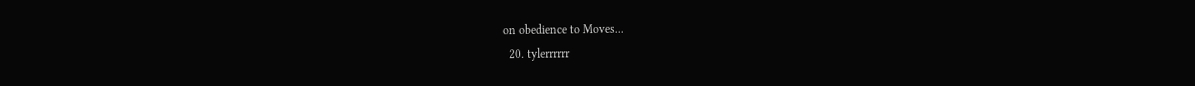on obedience to Moves...
  20. tylerrrrrr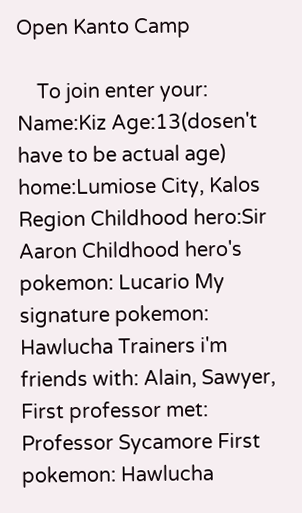Open Kanto Camp

    To join enter your: Name:Kiz Age:13(dosen't have to be actual age) home:Lumiose City, Kalos Region Childhood hero:Sir Aaron Childhood hero's pokemon: Lucario My signature pokemon: Hawlucha Trainers i'm friends with: Alain, Sawyer, First professor met: Professor Sycamore First pokemon: Hawlucha